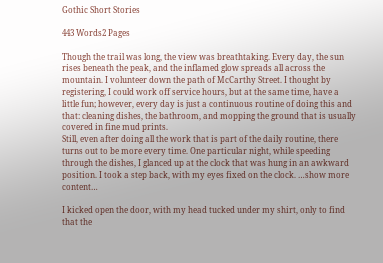Gothic Short Stories

443 Words2 Pages

Though the trail was long, the view was breathtaking. Every day, the sun rises beneath the peak, and the inflamed glow spreads all across the mountain. I volunteer down the path of McCarthy Street. I thought by registering, I could work off service hours, but at the same time, have a little fun; however, every day is just a continuous routine of doing this and that: cleaning dishes, the bathroom, and mopping the ground that is usually covered in fine mud prints.
Still, even after doing all the work that is part of the daily routine, there turns out to be more every time. One particular night, while speeding through the dishes, I glanced up at the clock that was hung in an awkward position. I took a step back, with my eyes fixed on the clock. …show more content…

I kicked open the door, with my head tucked under my shirt, only to find that the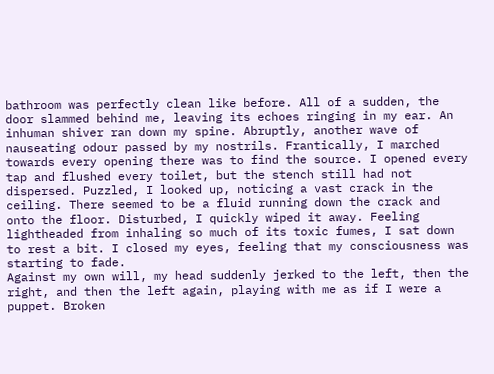bathroom was perfectly clean like before. All of a sudden, the door slammed behind me, leaving its echoes ringing in my ear. An inhuman shiver ran down my spine. Abruptly, another wave of nauseating odour passed by my nostrils. Frantically, I marched towards every opening there was to find the source. I opened every tap and flushed every toilet, but the stench still had not dispersed. Puzzled, I looked up, noticing a vast crack in the ceiling. There seemed to be a fluid running down the crack and onto the floor. Disturbed, I quickly wiped it away. Feeling lightheaded from inhaling so much of its toxic fumes, I sat down to rest a bit. I closed my eyes, feeling that my consciousness was starting to fade.
Against my own will, my head suddenly jerked to the left, then the right, and then the left again, playing with me as if I were a puppet. Broken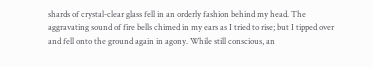shards of crystal-clear glass fell in an orderly fashion behind my head. The aggravating sound of fire bells chimed in my ears as I tried to rise; but I tipped over and fell onto the ground again in agony. While still conscious, an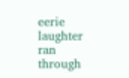eerie laughter ran through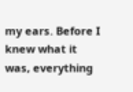my ears. Before I knew what it was, everything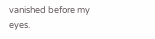vanished before my eyes.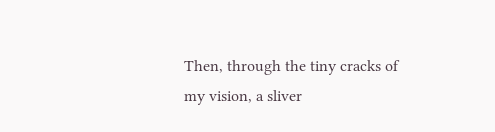Then, through the tiny cracks of my vision, a sliver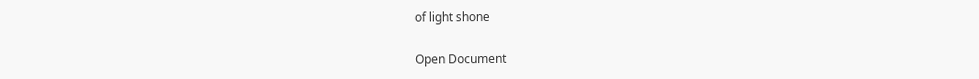of light shone

Open Document